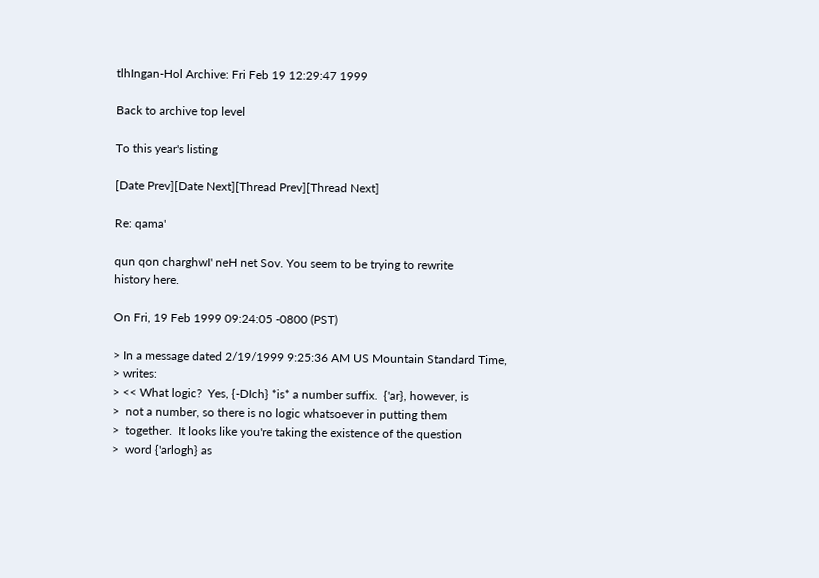tlhIngan-Hol Archive: Fri Feb 19 12:29:47 1999

Back to archive top level

To this year's listing

[Date Prev][Date Next][Thread Prev][Thread Next]

Re: qama'

qun qon charghwI' neH net Sov. You seem to be trying to rewrite
history here.

On Fri, 19 Feb 1999 09:24:05 -0800 (PST)

> In a message dated 2/19/1999 9:25:36 AM US Mountain Standard Time,
> writes:
> << What logic?  Yes, {-DIch} *is* a number suffix.  {'ar}, however, is
>  not a number, so there is no logic whatsoever in putting them
>  together.  It looks like you're taking the existence of the question
>  word {'arlogh} as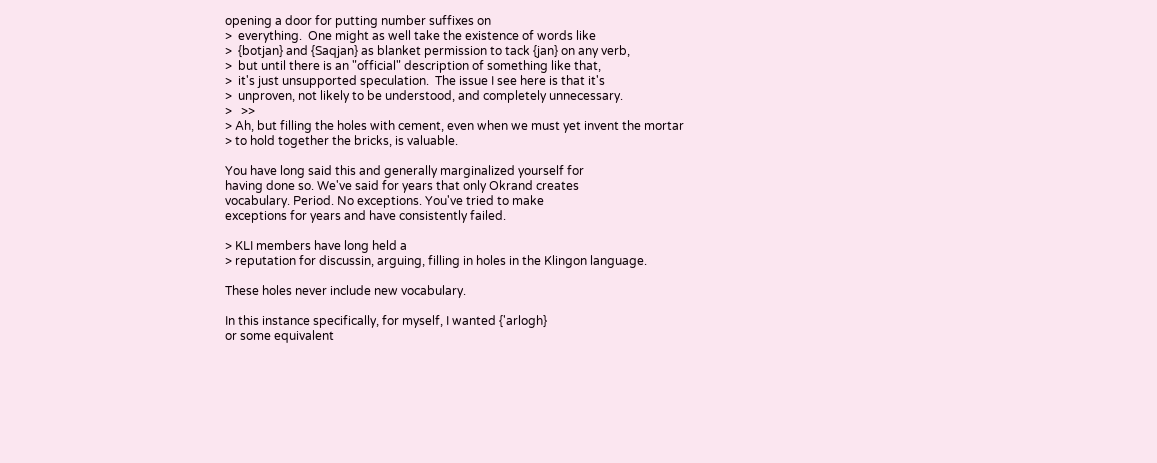opening a door for putting number suffixes on
>  everything.  One might as well take the existence of words like
>  {botjan} and {Saqjan} as blanket permission to tack {jan} on any verb,
>  but until there is an "official" description of something like that,
>  it's just unsupported speculation.  The issue I see here is that it's
>  unproven, not likely to be understood, and completely unnecessary.
>   >>
> Ah, but filling the holes with cement, even when we must yet invent the mortar
> to hold together the bricks, is valuable.

You have long said this and generally marginalized yourself for
having done so. We've said for years that only Okrand creates
vocabulary. Period. No exceptions. You've tried to make
exceptions for years and have consistently failed.

> KLI members have long held a
> reputation for discussin, arguing, filling in holes in the Klingon language.

These holes never include new vocabulary.

In this instance specifically, for myself, I wanted {'arlogh}
or some equivalent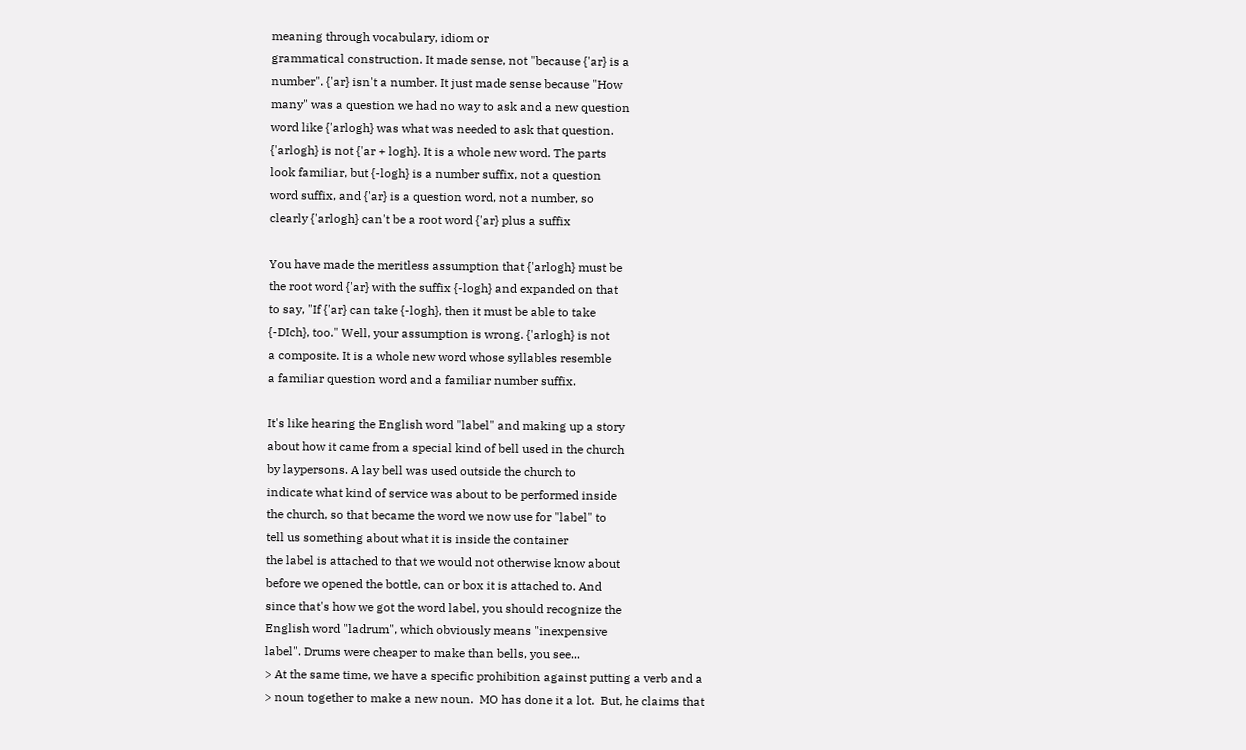meaning through vocabulary, idiom or
grammatical construction. It made sense, not "because {'ar} is a
number". {'ar} isn't a number. It just made sense because "How
many" was a question we had no way to ask and a new question
word like {'arlogh} was what was needed to ask that question.
{'arlogh} is not {'ar + logh}. It is a whole new word. The parts
look familiar, but {-logh} is a number suffix, not a question
word suffix, and {'ar} is a question word, not a number, so
clearly {'arlogh} can't be a root word {'ar} plus a suffix

You have made the meritless assumption that {'arlogh} must be
the root word {'ar} with the suffix {-logh} and expanded on that
to say, "If {'ar} can take {-logh}, then it must be able to take
{-DIch}, too." Well, your assumption is wrong. {'arlogh} is not
a composite. It is a whole new word whose syllables resemble
a familiar question word and a familiar number suffix.

It's like hearing the English word "label" and making up a story
about how it came from a special kind of bell used in the church
by laypersons. A lay bell was used outside the church to
indicate what kind of service was about to be performed inside
the church, so that became the word we now use for "label" to
tell us something about what it is inside the container
the label is attached to that we would not otherwise know about
before we opened the bottle, can or box it is attached to. And
since that's how we got the word label, you should recognize the
English word "ladrum", which obviously means "inexpensive
label". Drums were cheaper to make than bells, you see...
> At the same time, we have a specific prohibition against putting a verb and a
> noun together to make a new noun.  MO has done it a lot.  But, he claims that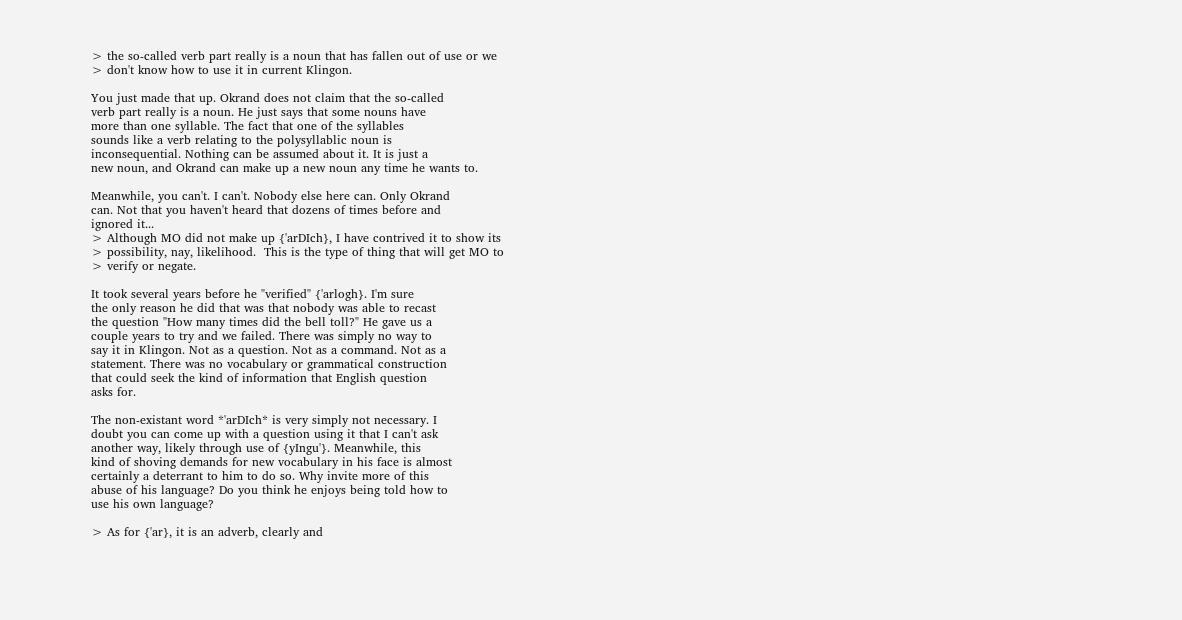> the so-called verb part really is a noun that has fallen out of use or we
> don't know how to use it in current Klingon.

You just made that up. Okrand does not claim that the so-called
verb part really is a noun. He just says that some nouns have
more than one syllable. The fact that one of the syllables
sounds like a verb relating to the polysyllablic noun is
inconsequential. Nothing can be assumed about it. It is just a
new noun, and Okrand can make up a new noun any time he wants to.

Meanwhile, you can't. I can't. Nobody else here can. Only Okrand
can. Not that you haven't heard that dozens of times before and
ignored it...
> Although MO did not make up {'arDIch}, I have contrived it to show its
> possibility, nay, likelihood.  This is the type of thing that will get MO to
> verify or negate.

It took several years before he "verified" {'arlogh}. I'm sure
the only reason he did that was that nobody was able to recast
the question "How many times did the bell toll?" He gave us a
couple years to try and we failed. There was simply no way to
say it in Klingon. Not as a question. Not as a command. Not as a
statement. There was no vocabulary or grammatical construction
that could seek the kind of information that English question
asks for.

The non-existant word *'arDIch* is very simply not necessary. I
doubt you can come up with a question using it that I can't ask
another way, likely through use of {yIngu'}. Meanwhile, this
kind of shoving demands for new vocabulary in his face is almost
certainly a deterrant to him to do so. Why invite more of this
abuse of his language? Do you think he enjoys being told how to
use his own language?

> As for {'ar}, it is an adverb, clearly and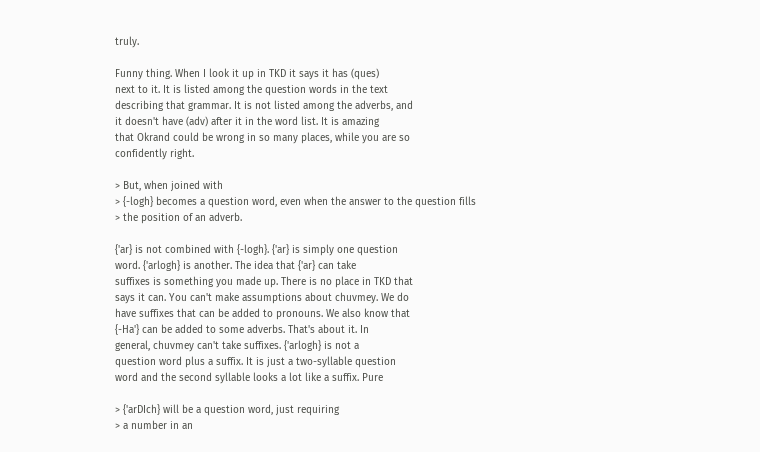truly.

Funny thing. When I look it up in TKD it says it has (ques)
next to it. It is listed among the question words in the text
describing that grammar. It is not listed among the adverbs, and
it doesn't have (adv) after it in the word list. It is amazing
that Okrand could be wrong in so many places, while you are so
confidently right.

> But, when joined with
> {-logh} becomes a question word, even when the answer to the question fills
> the position of an adverb.

{'ar} is not combined with {-logh}. {'ar} is simply one question
word. {'arlogh} is another. The idea that {'ar} can take
suffixes is something you made up. There is no place in TKD that
says it can. You can't make assumptions about chuvmey. We do
have suffixes that can be added to pronouns. We also know that
{-Ha'} can be added to some adverbs. That's about it. In
general, chuvmey can't take suffixes. {'arlogh} is not a
question word plus a suffix. It is just a two-syllable question
word and the second syllable looks a lot like a suffix. Pure

> {'arDIch} will be a question word, just requiring
> a number in an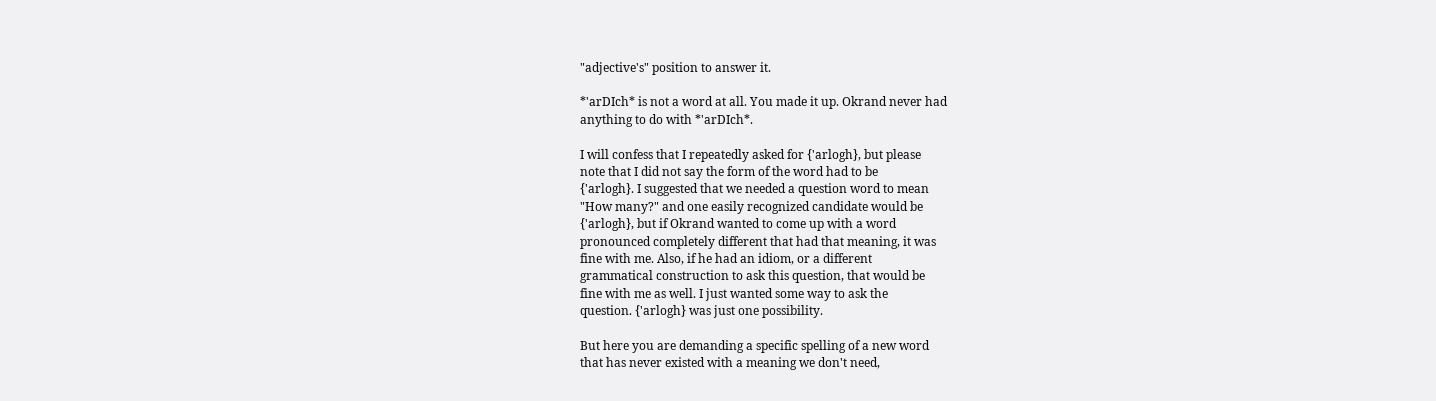"adjective's" position to answer it.

*'arDIch* is not a word at all. You made it up. Okrand never had
anything to do with *'arDIch*.

I will confess that I repeatedly asked for {'arlogh}, but please
note that I did not say the form of the word had to be
{'arlogh}. I suggested that we needed a question word to mean
"How many?" and one easily recognized candidate would be
{'arlogh}, but if Okrand wanted to come up with a word
pronounced completely different that had that meaning, it was
fine with me. Also, if he had an idiom, or a different
grammatical construction to ask this question, that would be
fine with me as well. I just wanted some way to ask the
question. {'arlogh} was just one possibility.

But here you are demanding a specific spelling of a new word
that has never existed with a meaning we don't need,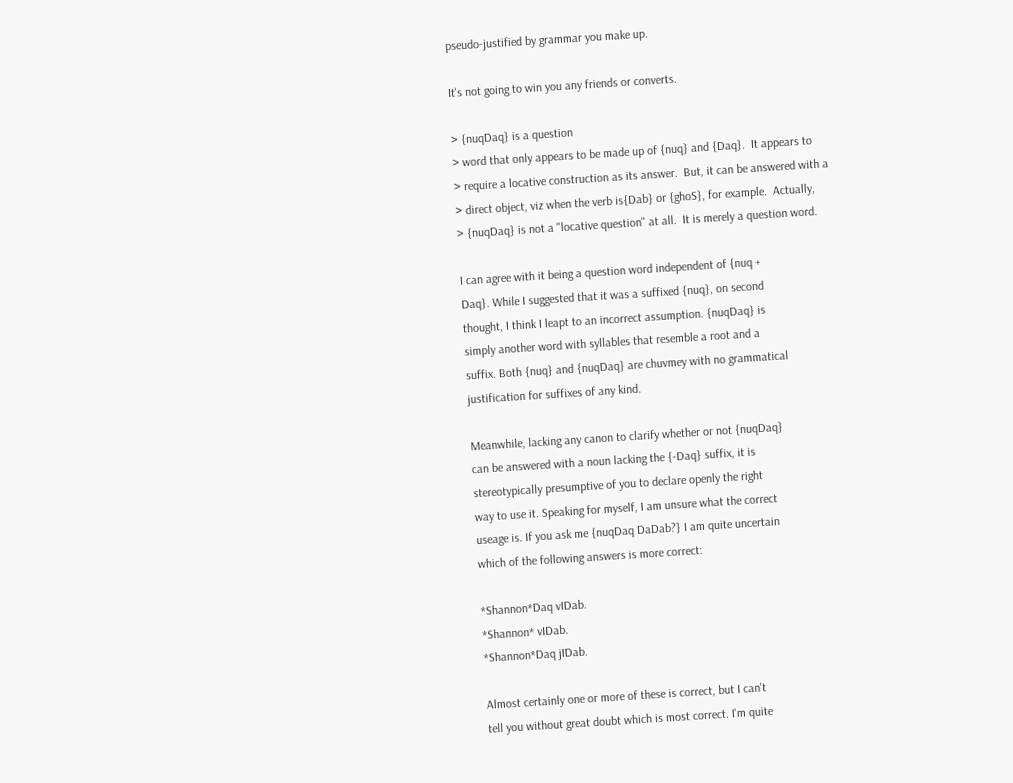pseudo-justified by grammar you make up.

It's not going to win you any friends or converts.

> {nuqDaq} is a question
> word that only appears to be made up of {nuq} and {Daq}.  It appears to
> require a locative construction as its answer.  But, it can be answered with a
> direct object, viz when the verb is{Dab} or {ghoS}, for example.  Actually,
> {nuqDaq} is not a "locative question" at all.  It is merely a question word.

I can agree with it being a question word independent of {nuq +
Daq}. While I suggested that it was a suffixed {nuq}, on second
thought, I think I leapt to an incorrect assumption. {nuqDaq} is
simply another word with syllables that resemble a root and a
suffix. Both {nuq} and {nuqDaq} are chuvmey with no grammatical
justification for suffixes of any kind.

Meanwhile, lacking any canon to clarify whether or not {nuqDaq}
can be answered with a noun lacking the {-Daq} suffix, it is
stereotypically presumptive of you to declare openly the right
way to use it. Speaking for myself, I am unsure what the correct
useage is. If you ask me {nuqDaq DaDab?} I am quite uncertain
which of the following answers is more correct:

*Shannon*Daq vIDab.
*Shannon* vIDab.
*Shannon*Daq jIDab.

Almost certainly one or more of these is correct, but I can't
tell you without great doubt which is most correct. I'm quite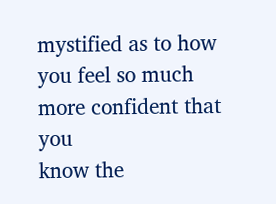mystified as to how you feel so much more confident that you
know the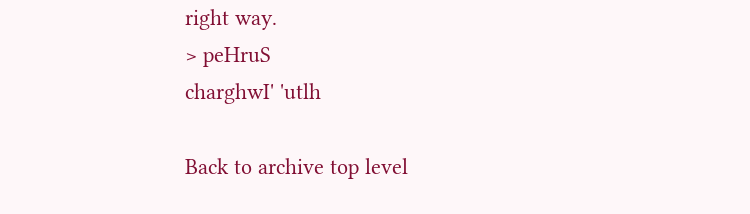right way.
> peHruS
charghwI' 'utlh

Back to archive top level